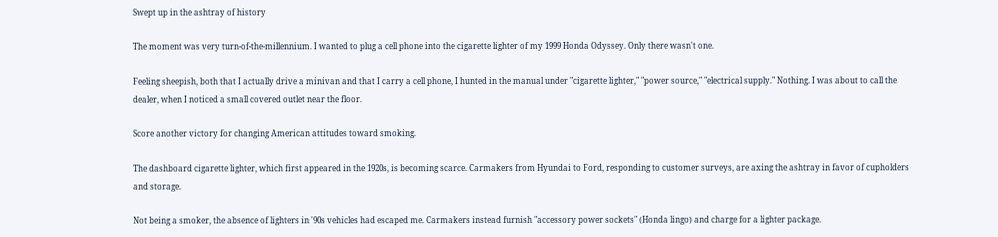Swept up in the ashtray of history

The moment was very turn-of-the-millennium. I wanted to plug a cell phone into the cigarette lighter of my 1999 Honda Odyssey. Only there wasn't one.

Feeling sheepish, both that I actually drive a minivan and that I carry a cell phone, I hunted in the manual under "cigarette lighter," "power source," "electrical supply." Nothing. I was about to call the dealer, when I noticed a small covered outlet near the floor.

Score another victory for changing American attitudes toward smoking.

The dashboard cigarette lighter, which first appeared in the 1920s, is becoming scarce. Carmakers from Hyundai to Ford, responding to customer surveys, are axing the ashtray in favor of cupholders and storage.

Not being a smoker, the absence of lighters in '90s vehicles had escaped me. Carmakers instead furnish "accessory power sockets" (Honda lingo) and charge for a lighter package.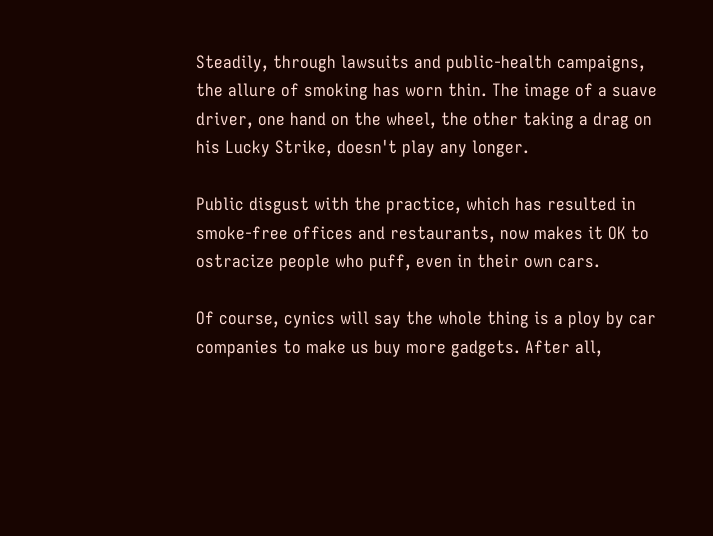Steadily, through lawsuits and public-health campaigns, the allure of smoking has worn thin. The image of a suave driver, one hand on the wheel, the other taking a drag on his Lucky Strike, doesn't play any longer.

Public disgust with the practice, which has resulted in smoke-free offices and restaurants, now makes it OK to ostracize people who puff, even in their own cars.

Of course, cynics will say the whole thing is a ploy by car companies to make us buy more gadgets. After all,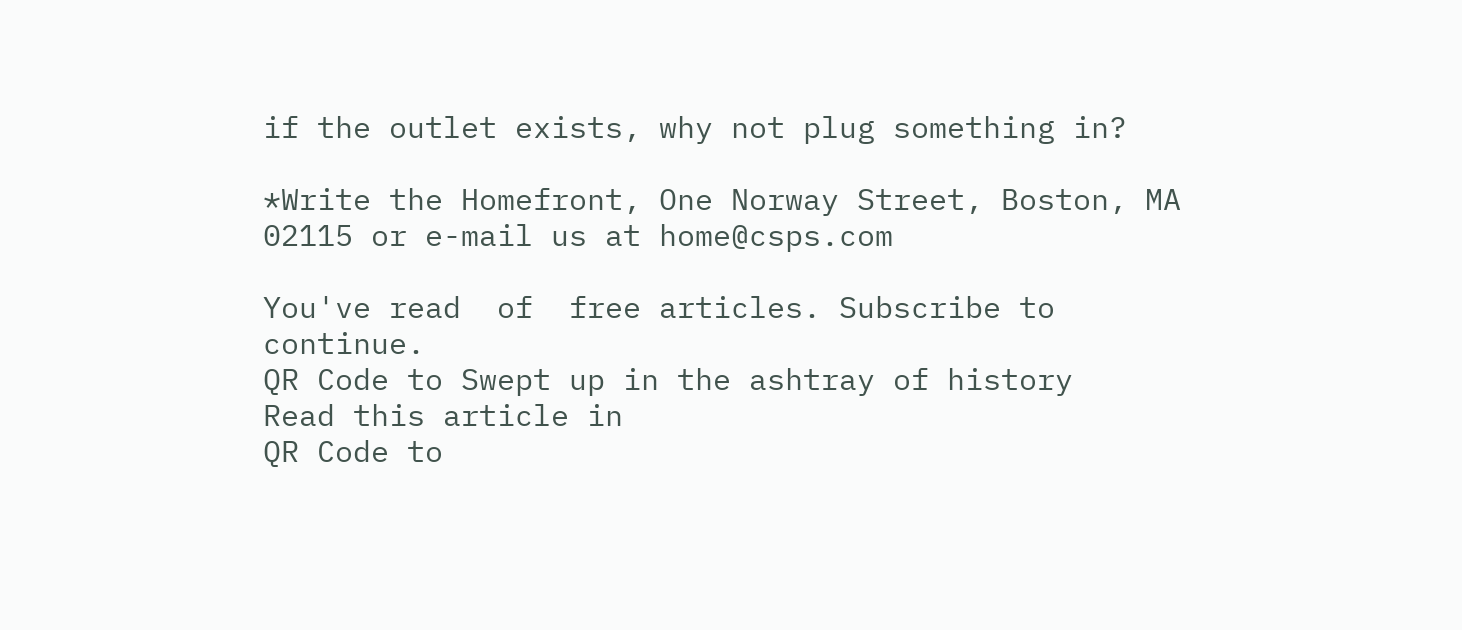if the outlet exists, why not plug something in?

*Write the Homefront, One Norway Street, Boston, MA 02115 or e-mail us at home@csps.com

You've read  of  free articles. Subscribe to continue.
QR Code to Swept up in the ashtray of history
Read this article in
QR Code to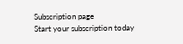Subscription page
Start your subscription today